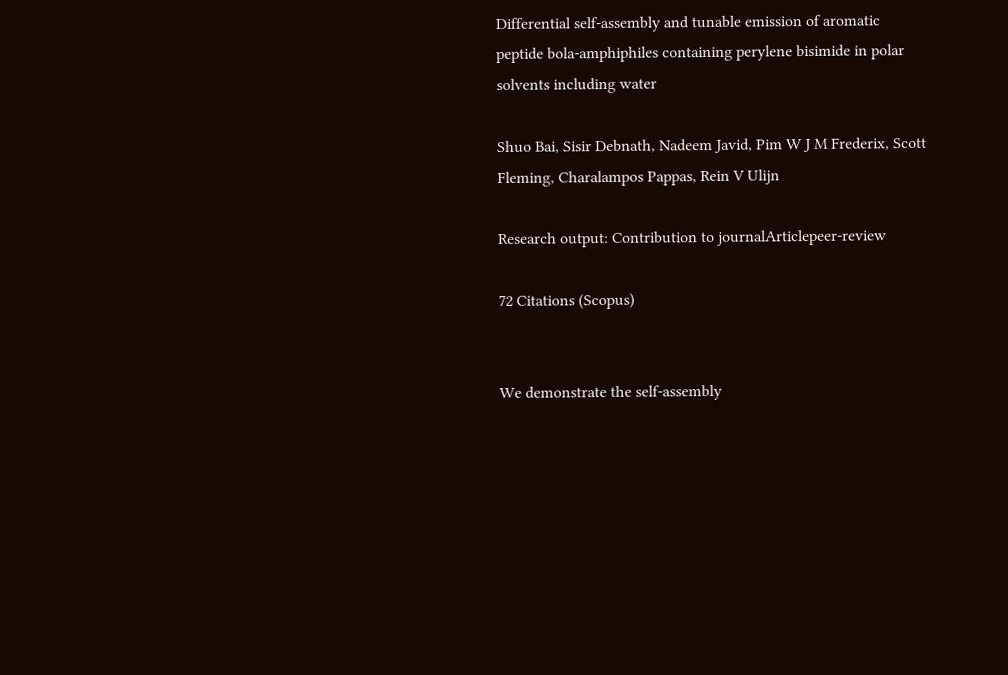Differential self-assembly and tunable emission of aromatic peptide bola-amphiphiles containing perylene bisimide in polar solvents including water

Shuo Bai, Sisir Debnath, Nadeem Javid, Pim W J M Frederix, Scott Fleming, Charalampos Pappas, Rein V Ulijn

Research output: Contribution to journalArticlepeer-review

72 Citations (Scopus)


We demonstrate the self-assembly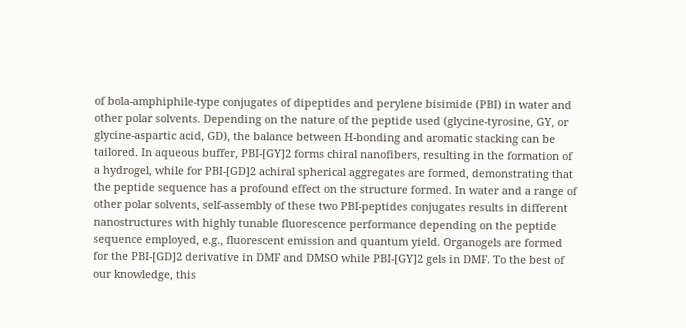of bola-amphiphile-type conjugates of dipeptides and perylene bisimide (PBI) in water and other polar solvents. Depending on the nature of the peptide used (glycine-tyrosine, GY, or glycine-aspartic acid, GD), the balance between H-bonding and aromatic stacking can be tailored. In aqueous buffer, PBI-[GY]2 forms chiral nanofibers, resulting in the formation of a hydrogel, while for PBI-[GD]2 achiral spherical aggregates are formed, demonstrating that the peptide sequence has a profound effect on the structure formed. In water and a range of other polar solvents, self-assembly of these two PBI-peptides conjugates results in different nanostructures with highly tunable fluorescence performance depending on the peptide sequence employed, e.g., fluorescent emission and quantum yield. Organogels are formed for the PBI-[GD]2 derivative in DMF and DMSO while PBI-[GY]2 gels in DMF. To the best of our knowledge, this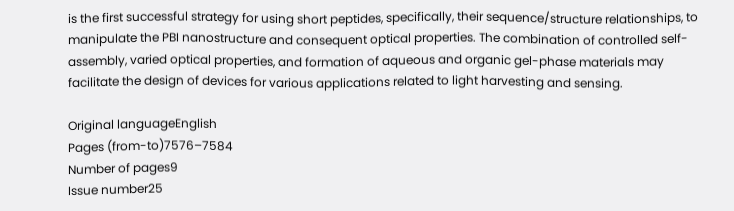is the first successful strategy for using short peptides, specifically, their sequence/structure relationships, to manipulate the PBI nanostructure and consequent optical properties. The combination of controlled self-assembly, varied optical properties, and formation of aqueous and organic gel-phase materials may facilitate the design of devices for various applications related to light harvesting and sensing.

Original languageEnglish
Pages (from-to)7576–7584
Number of pages9
Issue number25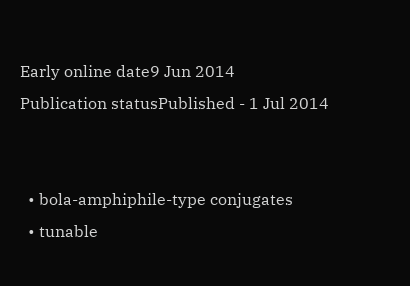Early online date9 Jun 2014
Publication statusPublished - 1 Jul 2014


  • bola-amphiphile-type conjugates
  • tunable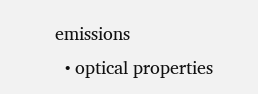emissions
  • optical properties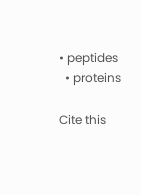• peptides
  • proteins

Cite this